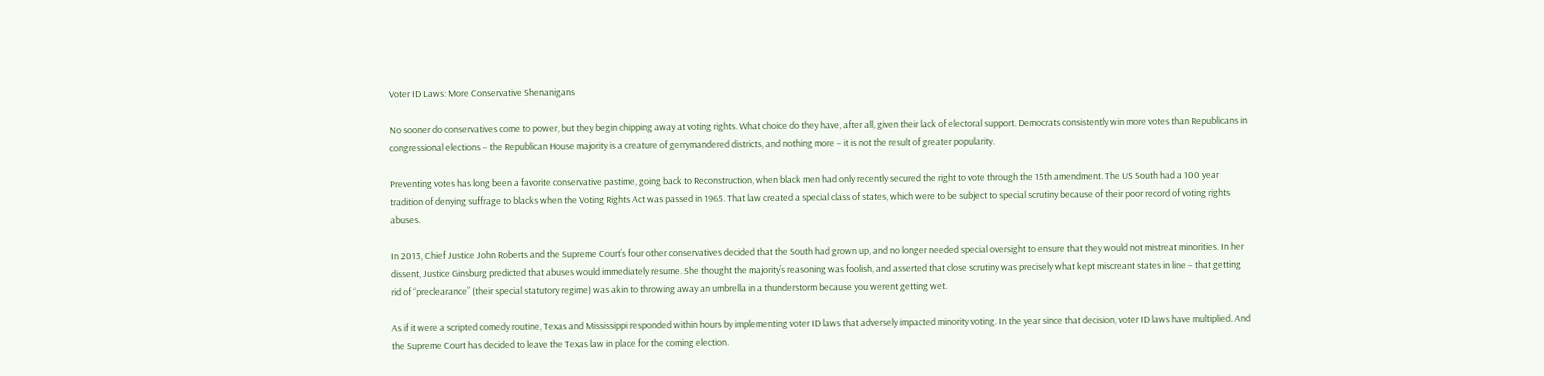Voter ID Laws: More Conservative Shenanigans

No sooner do conservatives come to power, but they begin chipping away at voting rights. What choice do they have, after all, given their lack of electoral support. Democrats consistently win more votes than Republicans in congressional elections – the Republican House majority is a creature of gerrymandered districts, and nothing more – it is not the result of greater popularity.

Preventing votes has long been a favorite conservative pastime, going back to Reconstruction, when black men had only recently secured the right to vote through the 15th amendment. The US South had a 100 year tradition of denying suffrage to blacks when the Voting Rights Act was passed in 1965. That law created a special class of states, which were to be subject to special scrutiny because of their poor record of voting rights abuses.

In 2013, Chief Justice John Roberts and the Supreme Court’s four other conservatives decided that the South had grown up, and no longer needed special oversight to ensure that they would not mistreat minorities. In her dissent, Justice Ginsburg predicted that abuses would immediately resume. She thought the majority’s reasoning was foolish, and asserted that close scrutiny was precisely what kept miscreant states in line – that getting rid of “preclearance” (their special statutory regime) was akin to throwing away an umbrella in a thunderstorm because you werent getting wet.

As if it were a scripted comedy routine, Texas and Mississippi responded within hours by implementing voter ID laws that adversely impacted minority voting. In the year since that decision, voter ID laws have multiplied. And the Supreme Court has decided to leave the Texas law in place for the coming election.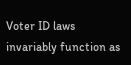Voter ID laws invariably function as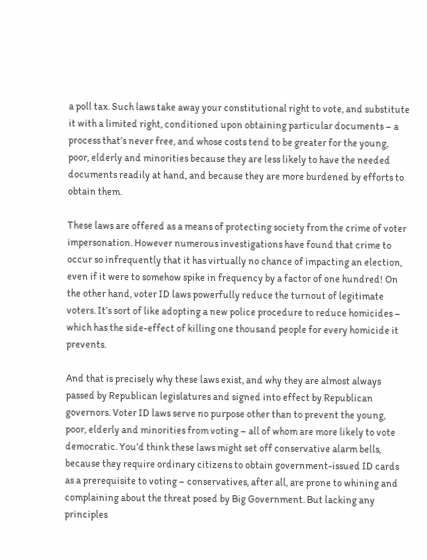a poll tax. Such laws take away your constitutional right to vote, and substitute it with a limited right, conditioned upon obtaining particular documents – a process that’s never free, and whose costs tend to be greater for the young, poor, elderly and minorities because they are less likely to have the needed documents readily at hand, and because they are more burdened by efforts to obtain them.

These laws are offered as a means of protecting society from the crime of voter impersonation. However numerous investigations have found that crime to occur so infrequently that it has virtually no chance of impacting an election, even if it were to somehow spike in frequency by a factor of one hundred! On the other hand, voter ID laws powerfully reduce the turnout of legitimate voters. It’s sort of like adopting a new police procedure to reduce homicides – which has the side-effect of killing one thousand people for every homicide it prevents.

And that is precisely why these laws exist, and why they are almost always passed by Republican legislatures and signed into effect by Republican governors. Voter ID laws serve no purpose other than to prevent the young, poor, elderly and minorities from voting – all of whom are more likely to vote democratic. You’d think these laws might set off conservative alarm bells, because they require ordinary citizens to obtain government-issued ID cards as a prerequisite to voting – conservatives, after all, are prone to whining and complaining about the threat posed by Big Government. But lacking any principles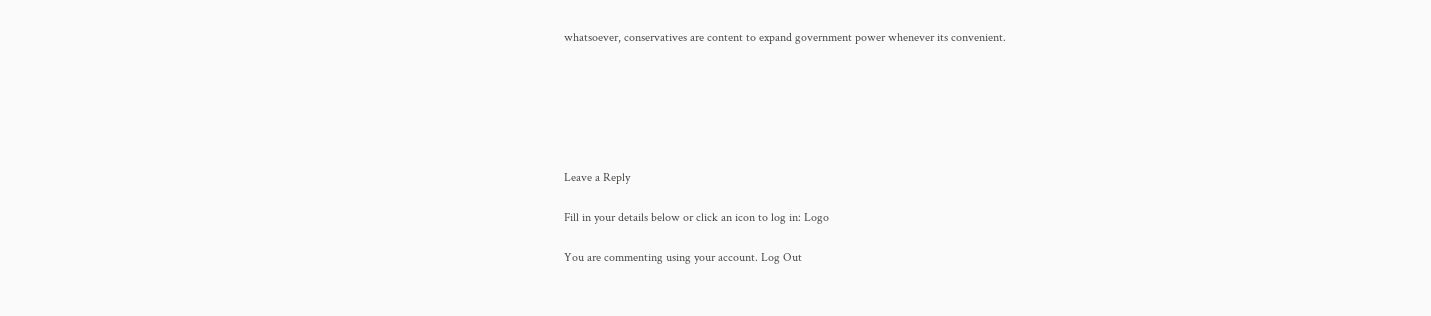whatsoever, conservatives are content to expand government power whenever its convenient.






Leave a Reply

Fill in your details below or click an icon to log in: Logo

You are commenting using your account. Log Out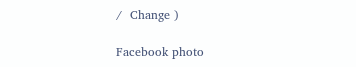/  Change )

Facebook photo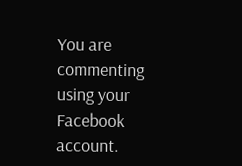You are commenting using your Facebook account.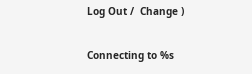Log Out /  Change )

Connecting to %s